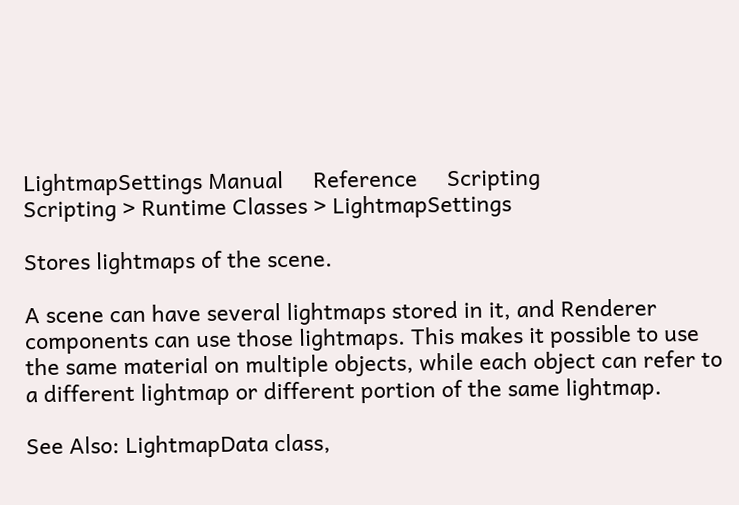LightmapSettings Manual     Reference     Scripting
Scripting > Runtime Classes > LightmapSettings

Stores lightmaps of the scene.

A scene can have several lightmaps stored in it, and Renderer components can use those lightmaps. This makes it possible to use the same material on multiple objects, while each object can refer to a different lightmap or different portion of the same lightmap.

See Also: LightmapData class,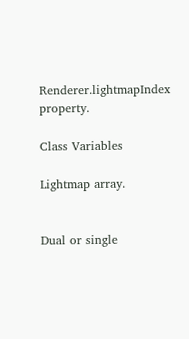Renderer.lightmapIndex property.

Class Variables

Lightmap array.


Dual or single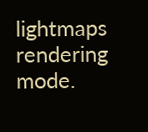lightmaps rendering mode.